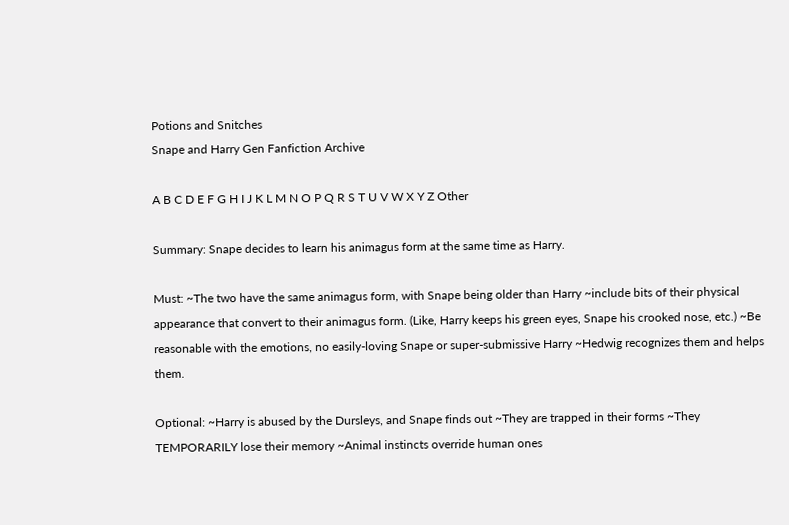Potions and Snitches
Snape and Harry Gen Fanfiction Archive

A B C D E F G H I J K L M N O P Q R S T U V W X Y Z Other

Summary: Snape decides to learn his animagus form at the same time as Harry.

Must: ~The two have the same animagus form, with Snape being older than Harry ~include bits of their physical appearance that convert to their animagus form. (Like, Harry keeps his green eyes, Snape his crooked nose, etc.) ~Be reasonable with the emotions, no easily-loving Snape or super-submissive Harry ~Hedwig recognizes them and helps them.

Optional: ~Harry is abused by the Dursleys, and Snape finds out ~They are trapped in their forms ~They TEMPORARILY lose their memory ~Animal instincts override human ones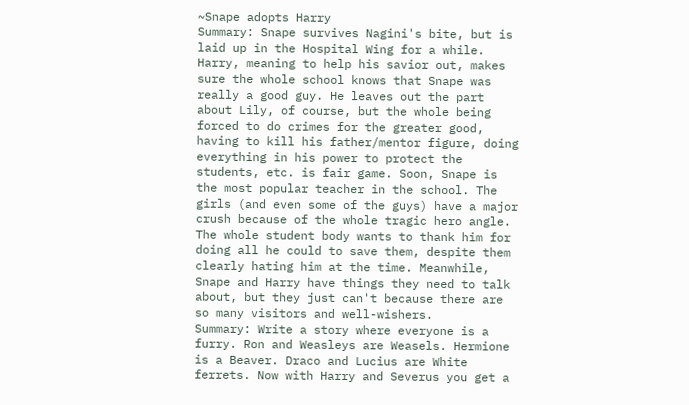~Snape adopts Harry
Summary: Snape survives Nagini's bite, but is laid up in the Hospital Wing for a while. Harry, meaning to help his savior out, makes sure the whole school knows that Snape was really a good guy. He leaves out the part about Lily, of course, but the whole being forced to do crimes for the greater good, having to kill his father/mentor figure, doing everything in his power to protect the students, etc. is fair game. Soon, Snape is the most popular teacher in the school. The girls (and even some of the guys) have a major crush because of the whole tragic hero angle. The whole student body wants to thank him for doing all he could to save them, despite them clearly hating him at the time. Meanwhile, Snape and Harry have things they need to talk about, but they just can't because there are so many visitors and well-wishers.
Summary: Write a story where everyone is a furry. Ron and Weasleys are Weasels. Hermione is a Beaver. Draco and Lucius are White ferrets. Now with Harry and Severus you get a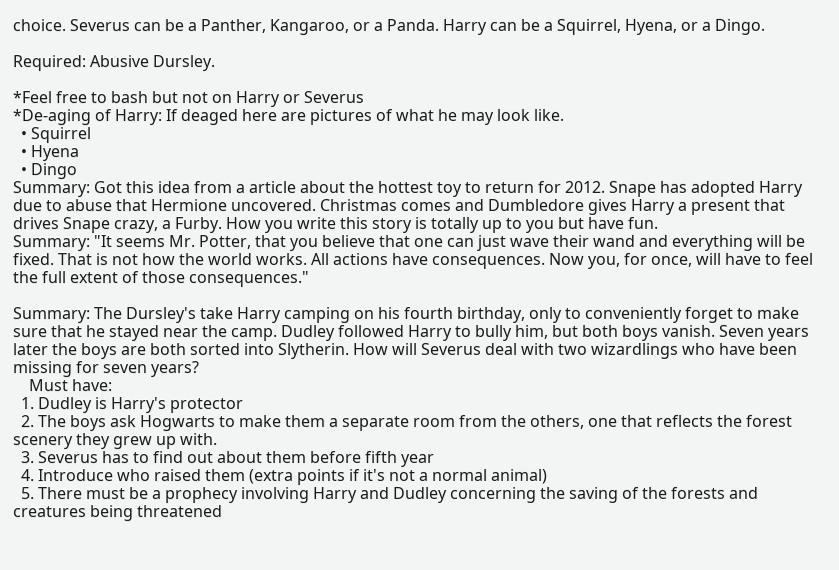choice. Severus can be a Panther, Kangaroo, or a Panda. Harry can be a Squirrel, Hyena, or a Dingo.

Required: Abusive Dursley.

*Feel free to bash but not on Harry or Severus
*De-aging of Harry: If deaged here are pictures of what he may look like.
  • Squirrel
  • Hyena
  • Dingo
Summary: Got this idea from a article about the hottest toy to return for 2012. Snape has adopted Harry due to abuse that Hermione uncovered. Christmas comes and Dumbledore gives Harry a present that drives Snape crazy, a Furby. How you write this story is totally up to you but have fun.
Summary: "It seems Mr. Potter, that you believe that one can just wave their wand and everything will be fixed. That is not how the world works. All actions have consequences. Now you, for once, will have to feel the full extent of those consequences."

Summary: The Dursley's take Harry camping on his fourth birthday, only to conveniently forget to make sure that he stayed near the camp. Dudley followed Harry to bully him, but both boys vanish. Seven years later the boys are both sorted into Slytherin. How will Severus deal with two wizardlings who have been missing for seven years?
    Must have:
  1. Dudley is Harry's protector
  2. The boys ask Hogwarts to make them a separate room from the others, one that reflects the forest scenery they grew up with.
  3. Severus has to find out about them before fifth year
  4. Introduce who raised them (extra points if it's not a normal animal)
  5. There must be a prophecy involving Harry and Dudley concerning the saving of the forests and creatures being threatened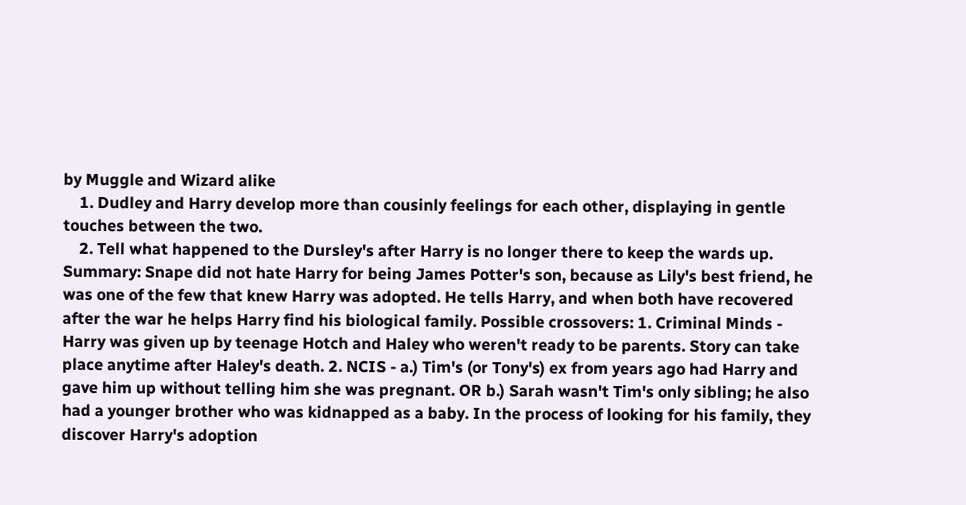by Muggle and Wizard alike
    1. Dudley and Harry develop more than cousinly feelings for each other, displaying in gentle touches between the two.
    2. Tell what happened to the Dursley's after Harry is no longer there to keep the wards up.
Summary: Snape did not hate Harry for being James Potter's son, because as Lily's best friend, he was one of the few that knew Harry was adopted. He tells Harry, and when both have recovered after the war he helps Harry find his biological family. Possible crossovers: 1. Criminal Minds - Harry was given up by teenage Hotch and Haley who weren't ready to be parents. Story can take place anytime after Haley's death. 2. NCIS - a.) Tim's (or Tony's) ex from years ago had Harry and gave him up without telling him she was pregnant. OR b.) Sarah wasn't Tim's only sibling; he also had a younger brother who was kidnapped as a baby. In the process of looking for his family, they discover Harry's adoption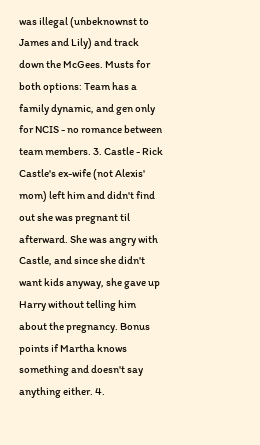was illegal (unbeknownst to James and Lily) and track down the McGees. Musts for both options: Team has a family dynamic, and gen only for NCIS - no romance between team members. 3. Castle - Rick Castle's ex-wife (not Alexis' mom) left him and didn't find out she was pregnant til afterward. She was angry with Castle, and since she didn't want kids anyway, she gave up Harry without telling him about the pregnancy. Bonus points if Martha knows something and doesn't say anything either. 4.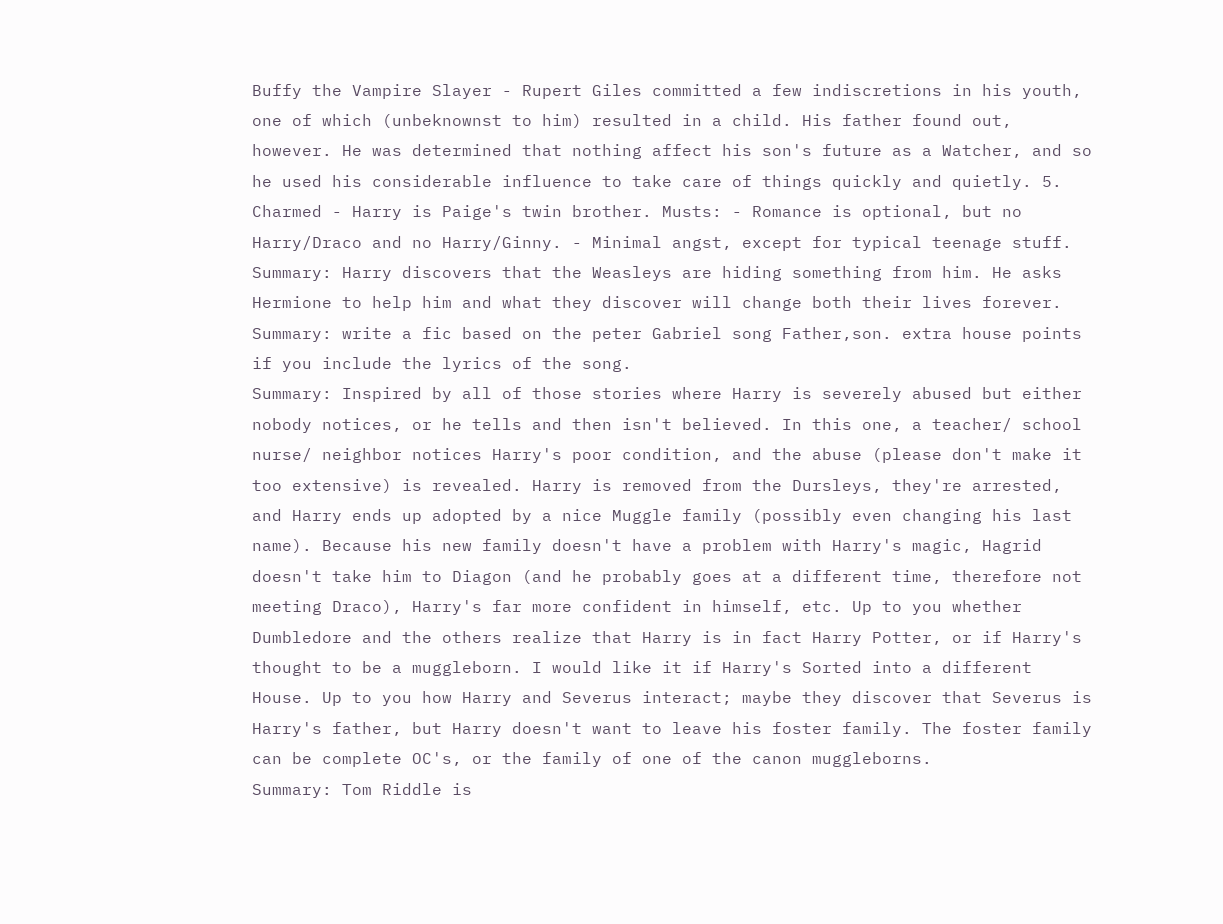Buffy the Vampire Slayer - Rupert Giles committed a few indiscretions in his youth, one of which (unbeknownst to him) resulted in a child. His father found out, however. He was determined that nothing affect his son's future as a Watcher, and so he used his considerable influence to take care of things quickly and quietly. 5. Charmed - Harry is Paige's twin brother. Musts: - Romance is optional, but no Harry/Draco and no Harry/Ginny. - Minimal angst, except for typical teenage stuff.
Summary: Harry discovers that the Weasleys are hiding something from him. He asks Hermione to help him and what they discover will change both their lives forever.
Summary: write a fic based on the peter Gabriel song Father,son. extra house points if you include the lyrics of the song.
Summary: Inspired by all of those stories where Harry is severely abused but either nobody notices, or he tells and then isn't believed. In this one, a teacher/ school nurse/ neighbor notices Harry's poor condition, and the abuse (please don't make it too extensive) is revealed. Harry is removed from the Dursleys, they're arrested, and Harry ends up adopted by a nice Muggle family (possibly even changing his last name). Because his new family doesn't have a problem with Harry's magic, Hagrid doesn't take him to Diagon (and he probably goes at a different time, therefore not meeting Draco), Harry's far more confident in himself, etc. Up to you whether Dumbledore and the others realize that Harry is in fact Harry Potter, or if Harry's thought to be a muggleborn. I would like it if Harry's Sorted into a different House. Up to you how Harry and Severus interact; maybe they discover that Severus is Harry's father, but Harry doesn't want to leave his foster family. The foster family can be complete OC's, or the family of one of the canon muggleborns.
Summary: Tom Riddle is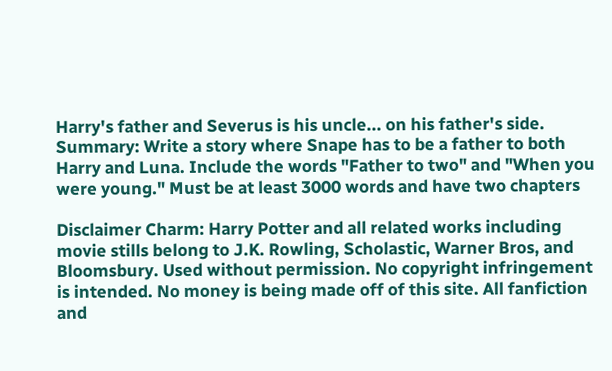Harry's father and Severus is his uncle... on his father's side.
Summary: Write a story where Snape has to be a father to both Harry and Luna. Include the words "Father to two" and "When you were young." Must be at least 3000 words and have two chapters

Disclaimer Charm: Harry Potter and all related works including movie stills belong to J.K. Rowling, Scholastic, Warner Bros, and Bloomsbury. Used without permission. No copyright infringement is intended. No money is being made off of this site. All fanfiction and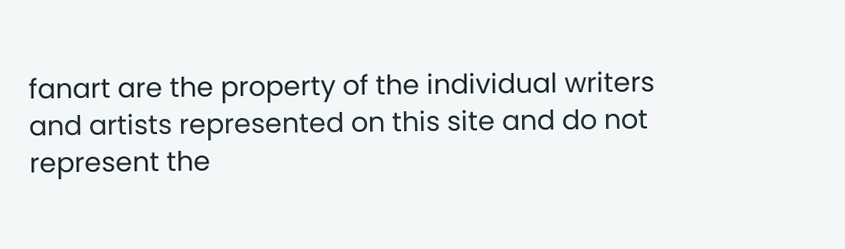fanart are the property of the individual writers and artists represented on this site and do not represent the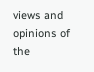views and opinions of the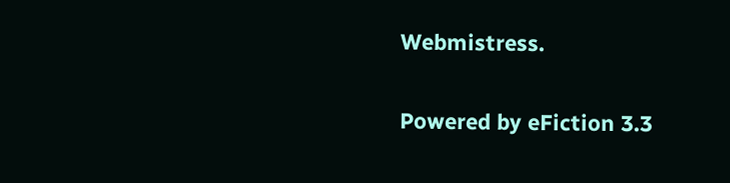Webmistress.

Powered by eFiction 3.3